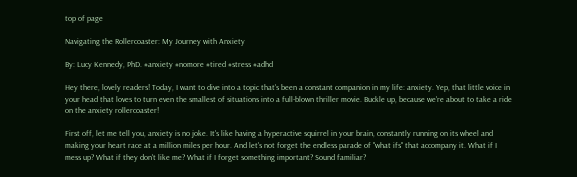top of page

Navigating the Rollercoaster: My Journey with Anxiety

By: Lucy Kennedy, PhD. #anxiety #nomore #tired #stress #adhd

Hey there, lovely readers! Today, I want to dive into a topic that's been a constant companion in my life: anxiety. Yep, that little voice in your head that loves to turn even the smallest of situations into a full-blown thriller movie. Buckle up, because we're about to take a ride on the anxiety rollercoaster!

First off, let me tell you, anxiety is no joke. It's like having a hyperactive squirrel in your brain, constantly running on its wheel and making your heart race at a million miles per hour. And let's not forget the endless parade of "what ifs" that accompany it. What if I mess up? What if they don't like me? What if I forget something important? Sound familiar?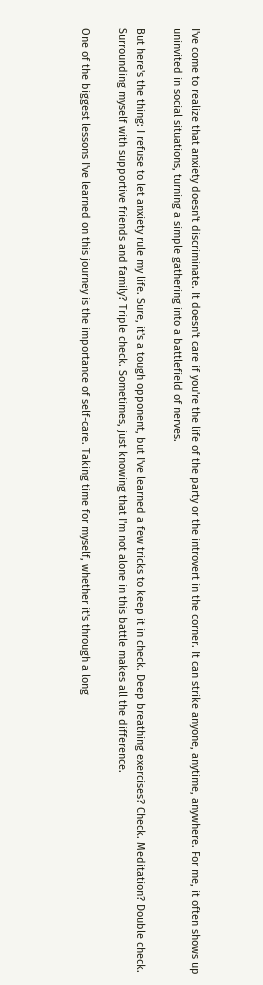I've come to realize that anxiety doesn't discriminate. It doesn't care if you're the life of the party or the introvert in the corner. It can strike anyone, anytime, anywhere. For me, it often shows up uninvited in social situations, turning a simple gathering into a battlefield of nerves.

But here's the thing: I refuse to let anxiety rule my life. Sure, it's a tough opponent, but I've learned a few tricks to keep it in check. Deep breathing exercises? Check. Meditation? Double check. Surrounding myself with supportive friends and family? Triple check. Sometimes, just knowing that I'm not alone in this battle makes all the difference.

One of the biggest lessons I've learned on this journey is the importance of self-care. Taking time for myself, whether it's through a long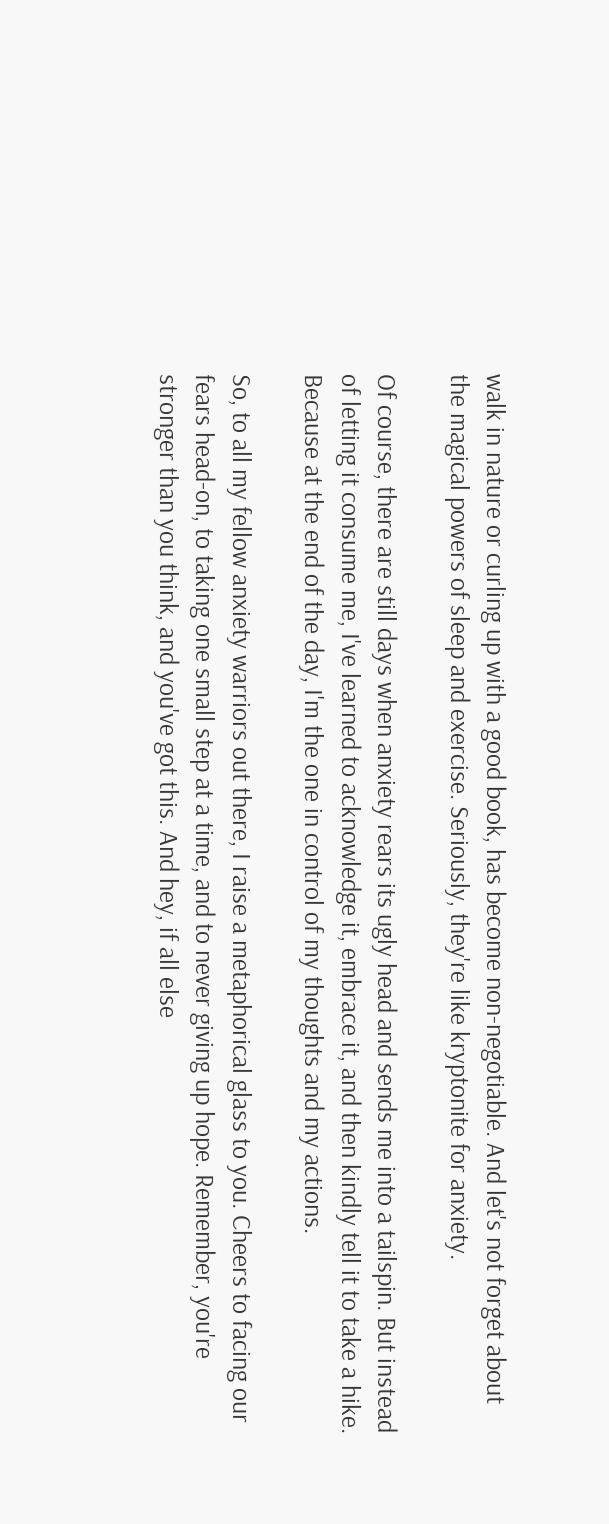walk in nature or curling up with a good book, has become non-negotiable. And let's not forget about the magical powers of sleep and exercise. Seriously, they're like kryptonite for anxiety.

Of course, there are still days when anxiety rears its ugly head and sends me into a tailspin. But instead of letting it consume me, I've learned to acknowledge it, embrace it, and then kindly tell it to take a hike. Because at the end of the day, I'm the one in control of my thoughts and my actions.

So, to all my fellow anxiety warriors out there, I raise a metaphorical glass to you. Cheers to facing our fears head-on, to taking one small step at a time, and to never giving up hope. Remember, you're stronger than you think, and you've got this. And hey, if all else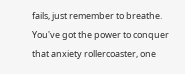fails, just remember to breathe. You've got the power to conquer that anxiety rollercoaster, one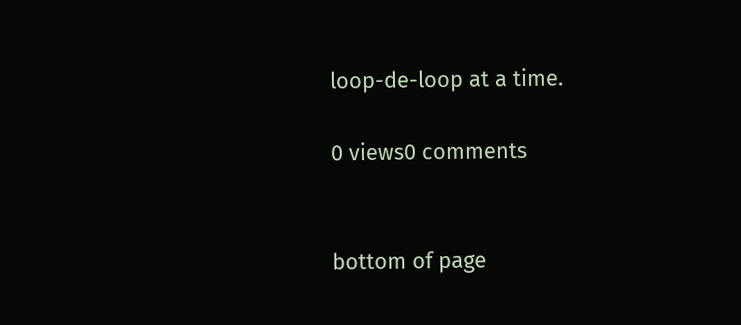loop-de-loop at a time.

0 views0 comments


bottom of page